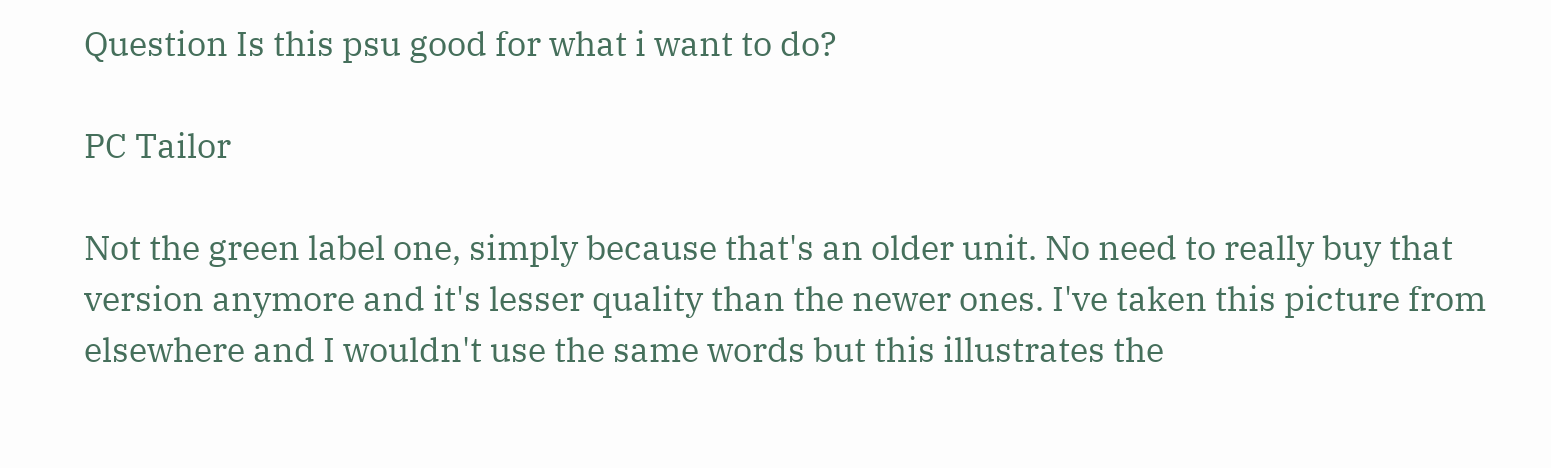Question Is this psu good for what i want to do?

PC Tailor

Not the green label one, simply because that's an older unit. No need to really buy that version anymore and it's lesser quality than the newer ones. I've taken this picture from elsewhere and I wouldn't use the same words but this illustrates the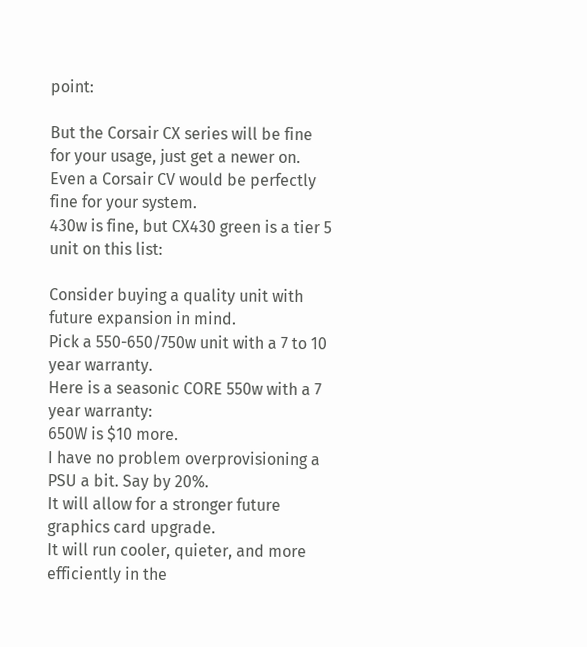point:

But the Corsair CX series will be fine for your usage, just get a newer on. Even a Corsair CV would be perfectly fine for your system.
430w is fine, but CX430 green is a tier 5 unit on this list:

Consider buying a quality unit with future expansion in mind.
Pick a 550-650/750w unit with a 7 to 10 year warranty.
Here is a seasonic CORE 550w with a 7 year warranty:
650W is $10 more.
I have no problem overprovisioning a PSU a bit. Say by 20%.
It will allow for a stronger future graphics card upgrade.
It will run cooler, quieter, and more efficiently in the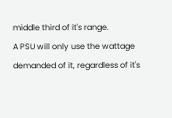middle third of it's range.
A PSU will only use the wattage demanded of it, regardless of it's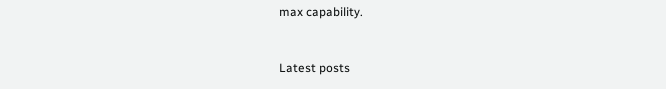max capability.



Latest posts